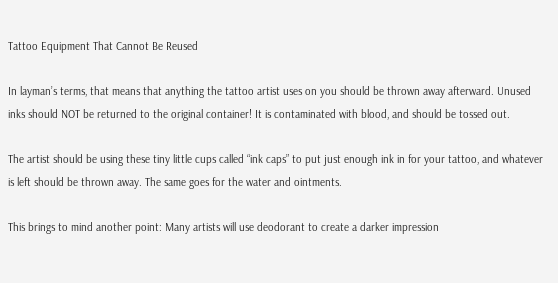Tattoo Equipment That Cannot Be Reused

In layman’s terms, that means that anything the tattoo artist uses on you should be thrown away afterward. Unused inks should NOT be returned to the original container! It is contaminated with blood, and should be tossed out.

The artist should be using these tiny little cups called “ink caps” to put just enough ink in for your tattoo, and whatever is left should be thrown away. The same goes for the water and ointments.

This brings to mind another point: Many artists will use deodorant to create a darker impression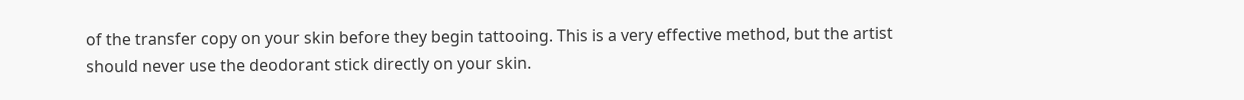of the transfer copy on your skin before they begin tattooing. This is a very effective method, but the artist should never use the deodorant stick directly on your skin.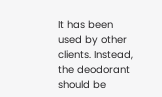It has been used by other clients. Instead, the deodorant should be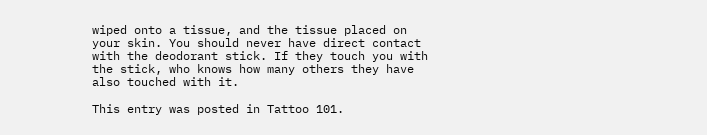wiped onto a tissue, and the tissue placed on your skin. You should never have direct contact with the deodorant stick. If they touch you with the stick, who knows how many others they have also touched with it.

This entry was posted in Tattoo 101.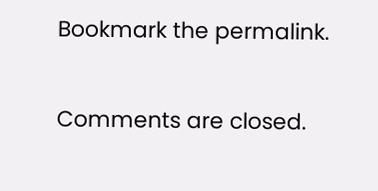Bookmark the permalink.

Comments are closed.